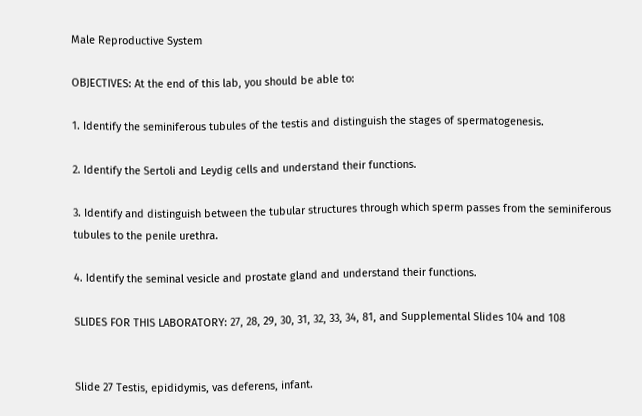Male Reproductive System

OBJECTIVES: At the end of this lab, you should be able to:

1. Identify the seminiferous tubules of the testis and distinguish the stages of spermatogenesis.

2. Identify the Sertoli and Leydig cells and understand their functions.

3. Identify and distinguish between the tubular structures through which sperm passes from the seminiferous tubules to the penile urethra.

4. Identify the seminal vesicle and prostate gland and understand their functions.

SLIDES FOR THIS LABORATORY: 27, 28, 29, 30, 31, 32, 33, 34, 81, and Supplemental Slides 104 and 108


Slide 27 Testis, epididymis, vas deferens, infant.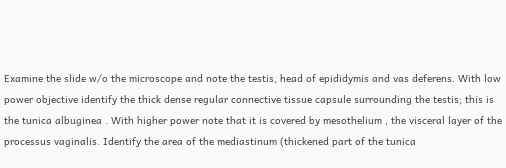Examine the slide w/o the microscope and note the testis, head of epididymis and vas deferens. With low power objective identify the thick dense regular connective tissue capsule surrounding the testis; this is the tunica albuginea . With higher power note that it is covered by mesothelium , the visceral layer of the processus vaginalis. Identify the area of the mediastinum (thickened part of the tunica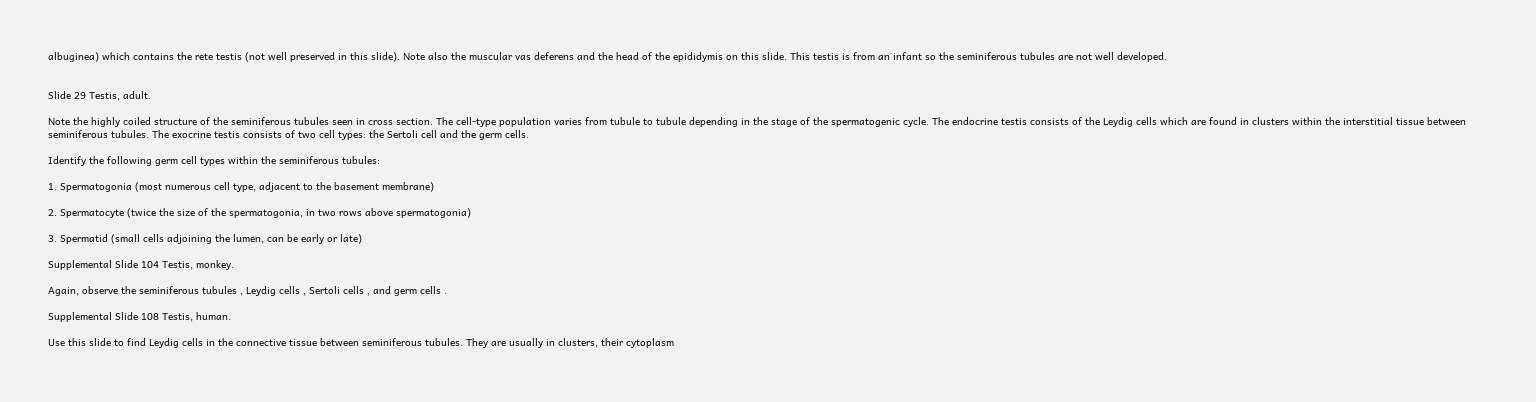albuginea) which contains the rete testis (not well preserved in this slide). Note also the muscular vas deferens and the head of the epididymis on this slide. This testis is from an infant so the seminiferous tubules are not well developed.


Slide 29 Testis, adult.

Note the highly coiled structure of the seminiferous tubules seen in cross section. The cell-type population varies from tubule to tubule depending in the stage of the spermatogenic cycle. The endocrine testis consists of the Leydig cells which are found in clusters within the interstitial tissue between seminiferous tubules. The exocrine testis consists of two cell types: the Sertoli cell and the germ cells.

Identify the following germ cell types within the seminiferous tubules:

1. Spermatogonia (most numerous cell type, adjacent to the basement membrane)

2. Spermatocyte (twice the size of the spermatogonia, in two rows above spermatogonia)

3. Spermatid (small cells adjoining the lumen, can be early or late)

Supplemental Slide 104 Testis, monkey.

Again, observe the seminiferous tubules , Leydig cells , Sertoli cells , and germ cells .

Supplemental Slide 108 Testis, human.

Use this slide to find Leydig cells in the connective tissue between seminiferous tubules. They are usually in clusters, their cytoplasm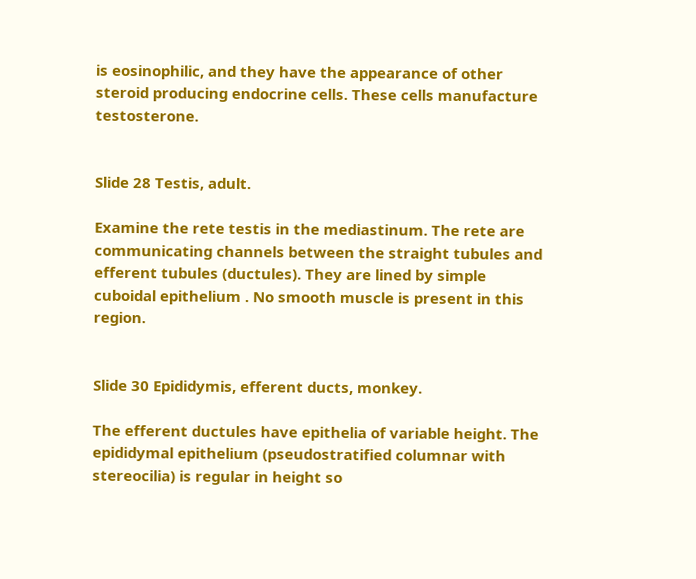is eosinophilic, and they have the appearance of other steroid producing endocrine cells. These cells manufacture testosterone.


Slide 28 Testis, adult.

Examine the rete testis in the mediastinum. The rete are communicating channels between the straight tubules and efferent tubules (ductules). They are lined by simple cuboidal epithelium . No smooth muscle is present in this region.


Slide 30 Epididymis, efferent ducts, monkey.

The efferent ductules have epithelia of variable height. The epididymal epithelium (pseudostratified columnar with stereocilia) is regular in height so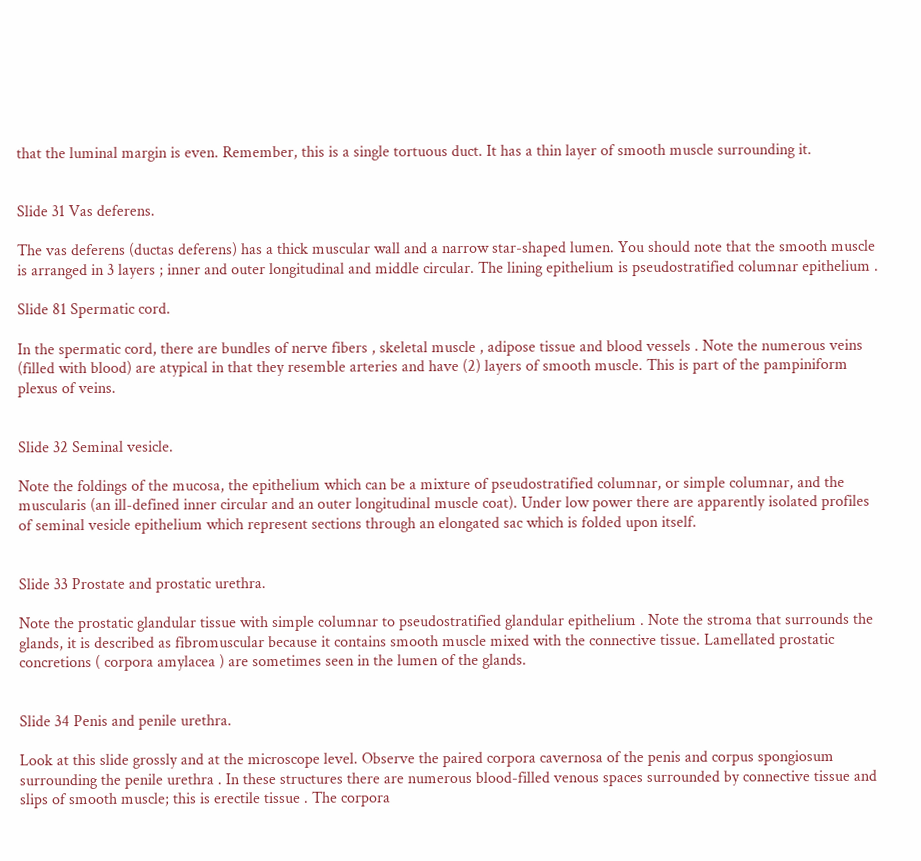that the luminal margin is even. Remember, this is a single tortuous duct. It has a thin layer of smooth muscle surrounding it.


Slide 31 Vas deferens.

The vas deferens (ductas deferens) has a thick muscular wall and a narrow star-shaped lumen. You should note that the smooth muscle is arranged in 3 layers ; inner and outer longitudinal and middle circular. The lining epithelium is pseudostratified columnar epithelium .

Slide 81 Spermatic cord.

In the spermatic cord, there are bundles of nerve fibers , skeletal muscle , adipose tissue and blood vessels . Note the numerous veins (filled with blood) are atypical in that they resemble arteries and have (2) layers of smooth muscle. This is part of the pampiniform plexus of veins.


Slide 32 Seminal vesicle.

Note the foldings of the mucosa, the epithelium which can be a mixture of pseudostratified columnar, or simple columnar, and the muscularis (an ill-defined inner circular and an outer longitudinal muscle coat). Under low power there are apparently isolated profiles of seminal vesicle epithelium which represent sections through an elongated sac which is folded upon itself.


Slide 33 Prostate and prostatic urethra.

Note the prostatic glandular tissue with simple columnar to pseudostratified glandular epithelium . Note the stroma that surrounds the glands, it is described as fibromuscular because it contains smooth muscle mixed with the connective tissue. Lamellated prostatic concretions ( corpora amylacea ) are sometimes seen in the lumen of the glands.


Slide 34 Penis and penile urethra.

Look at this slide grossly and at the microscope level. Observe the paired corpora cavernosa of the penis and corpus spongiosum surrounding the penile urethra . In these structures there are numerous blood-filled venous spaces surrounded by connective tissue and slips of smooth muscle; this is erectile tissue . The corpora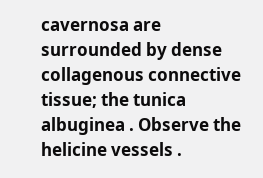cavernosa are surrounded by dense collagenous connective tissue; the tunica albuginea . Observe the helicine vessels .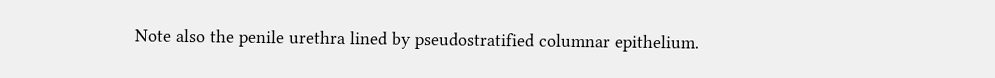Note also the penile urethra lined by pseudostratified columnar epithelium.